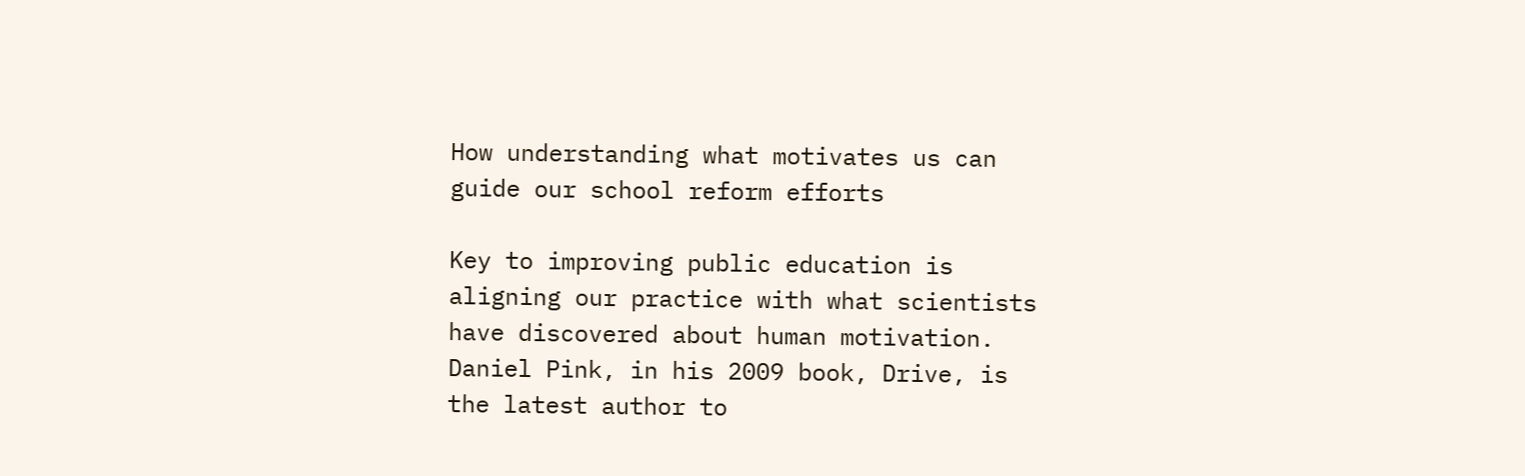How understanding what motivates us can guide our school reform efforts

Key to improving public education is aligning our practice with what scientists have discovered about human motivation. Daniel Pink, in his 2009 book, Drive, is the latest author to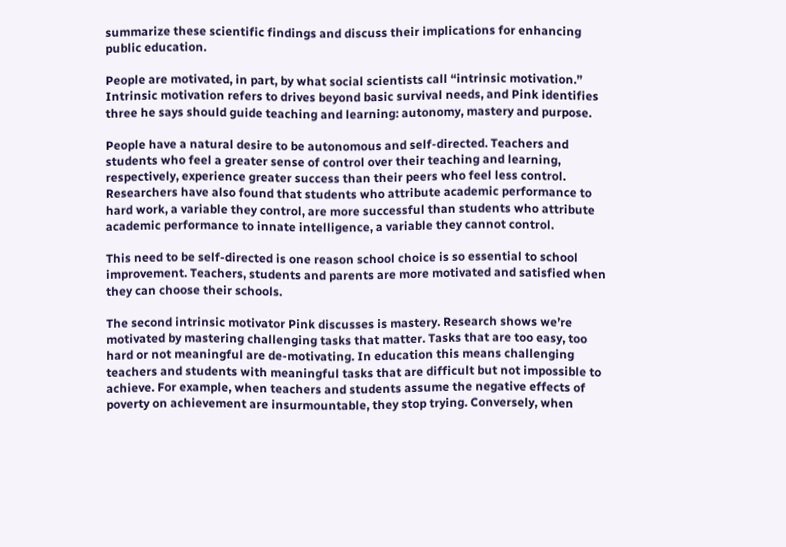summarize these scientific findings and discuss their implications for enhancing public education.

People are motivated, in part, by what social scientists call “intrinsic motivation.” Intrinsic motivation refers to drives beyond basic survival needs, and Pink identifies three he says should guide teaching and learning: autonomy, mastery and purpose.

People have a natural desire to be autonomous and self-directed. Teachers and students who feel a greater sense of control over their teaching and learning, respectively, experience greater success than their peers who feel less control. Researchers have also found that students who attribute academic performance to hard work, a variable they control, are more successful than students who attribute academic performance to innate intelligence, a variable they cannot control.

This need to be self-directed is one reason school choice is so essential to school improvement. Teachers, students and parents are more motivated and satisfied when they can choose their schools.

The second intrinsic motivator Pink discusses is mastery. Research shows we’re motivated by mastering challenging tasks that matter. Tasks that are too easy, too hard or not meaningful are de-motivating. In education this means challenging teachers and students with meaningful tasks that are difficult but not impossible to achieve. For example, when teachers and students assume the negative effects of poverty on achievement are insurmountable, they stop trying. Conversely, when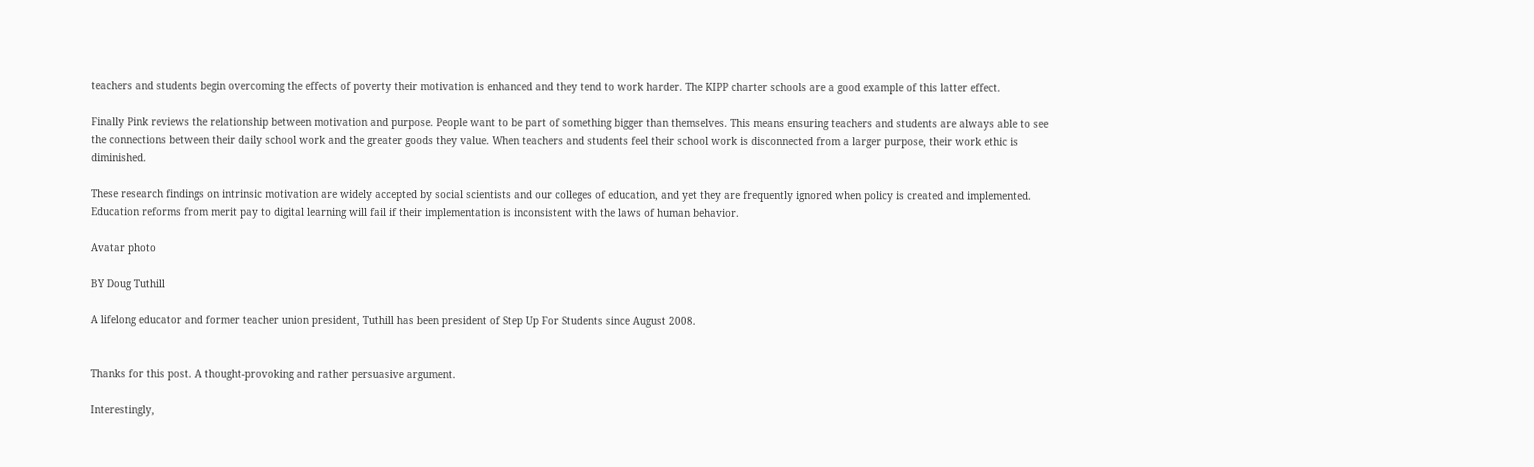teachers and students begin overcoming the effects of poverty their motivation is enhanced and they tend to work harder. The KIPP charter schools are a good example of this latter effect.

Finally Pink reviews the relationship between motivation and purpose. People want to be part of something bigger than themselves. This means ensuring teachers and students are always able to see the connections between their daily school work and the greater goods they value. When teachers and students feel their school work is disconnected from a larger purpose, their work ethic is diminished.

These research findings on intrinsic motivation are widely accepted by social scientists and our colleges of education, and yet they are frequently ignored when policy is created and implemented. Education reforms from merit pay to digital learning will fail if their implementation is inconsistent with the laws of human behavior.

Avatar photo

BY Doug Tuthill

A lifelong educator and former teacher union president, Tuthill has been president of Step Up For Students since August 2008.


Thanks for this post. A thought-provoking and rather persuasive argument.

Interestingly,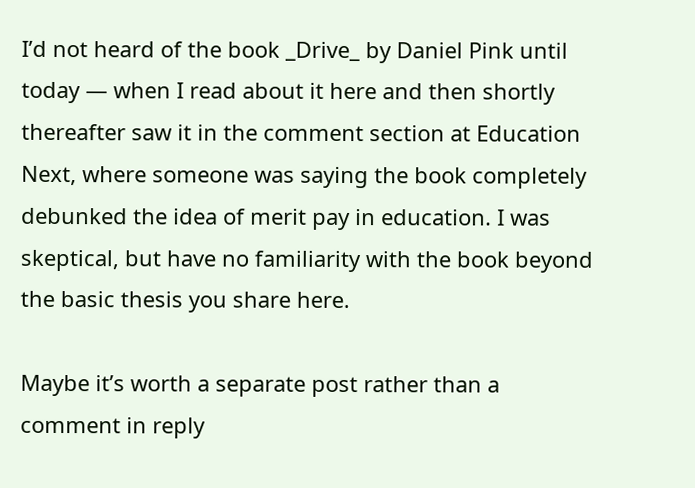I’d not heard of the book _Drive_ by Daniel Pink until today — when I read about it here and then shortly thereafter saw it in the comment section at Education Next, where someone was saying the book completely debunked the idea of merit pay in education. I was skeptical, but have no familiarity with the book beyond the basic thesis you share here.

Maybe it’s worth a separate post rather than a comment in reply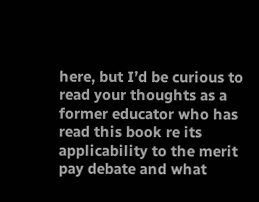here, but I’d be curious to read your thoughts as a former educator who has read this book re its applicability to the merit pay debate and what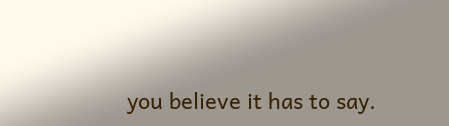you believe it has to say.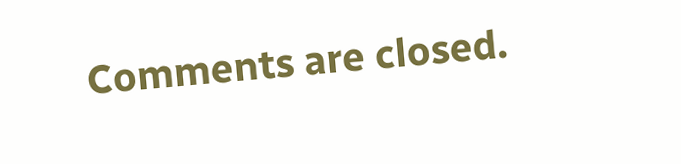Comments are closed.